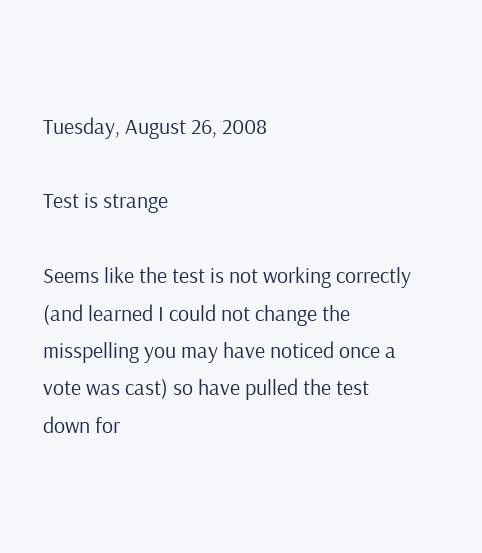Tuesday, August 26, 2008

Test is strange

Seems like the test is not working correctly (and learned I could not change the misspelling you may have noticed once a vote was cast) so have pulled the test down for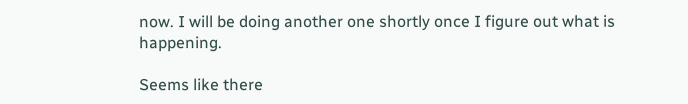now. I will be doing another one shortly once I figure out what is happening.

Seems like there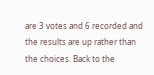are 3 votes and 6 recorded and the results are up rather than the choices. Back to the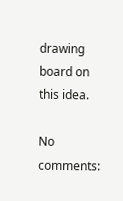drawing board on this idea.

No comments: